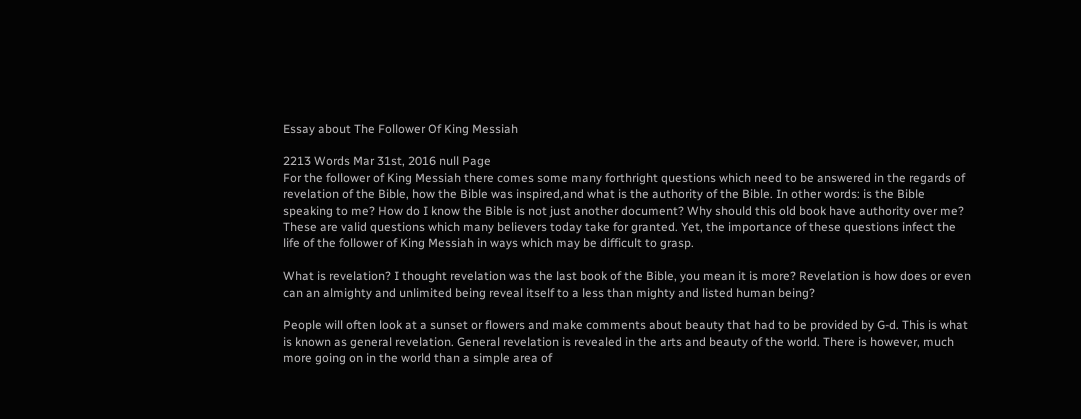Essay about The Follower Of King Messiah

2213 Words Mar 31st, 2016 null Page
For the follower of King Messiah there comes some many forthright questions which need to be answered in the regards of revelation of the Bible, how the Bible was inspired,and what is the authority of the Bible. In other words: is the Bible speaking to me? How do I know the Bible is not just another document? Why should this old book have authority over me? These are valid questions which many believers today take for granted. Yet, the importance of these questions infect the life of the follower of King Messiah in ways which may be difficult to grasp.

What is revelation? I thought revelation was the last book of the Bible, you mean it is more? Revelation is how does or even can an almighty and unlimited being reveal itself to a less than mighty and listed human being?

People will often look at a sunset or flowers and make comments about beauty that had to be provided by G-d. This is what is known as general revelation. General revelation is revealed in the arts and beauty of the world. There is however, much more going on in the world than a simple area of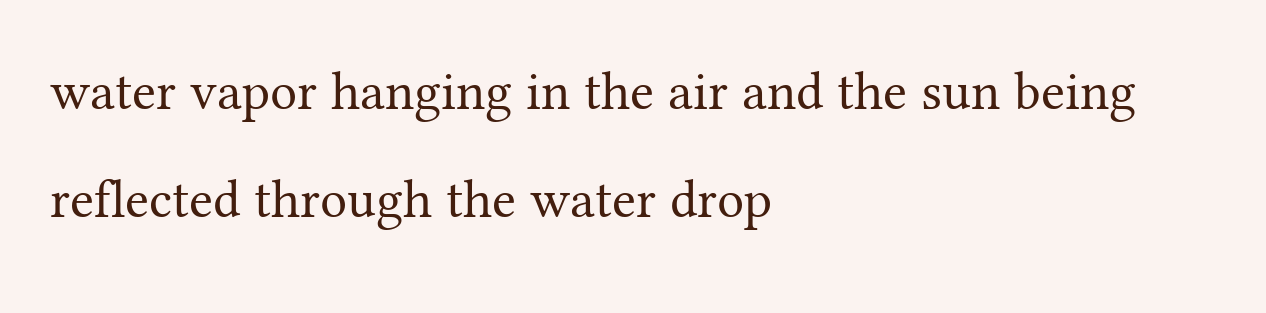water vapor hanging in the air and the sun being reflected through the water drop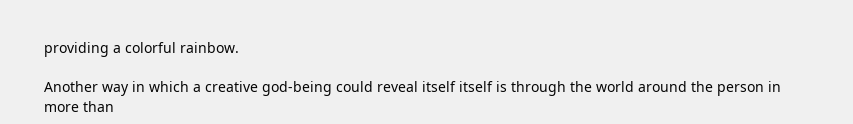providing a colorful rainbow.

Another way in which a creative god-being could reveal itself itself is through the world around the person in more than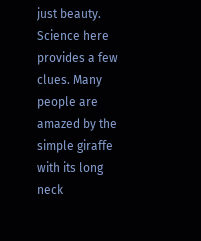just beauty. Science here provides a few clues. Many people are amazed by the simple giraffe with its long neck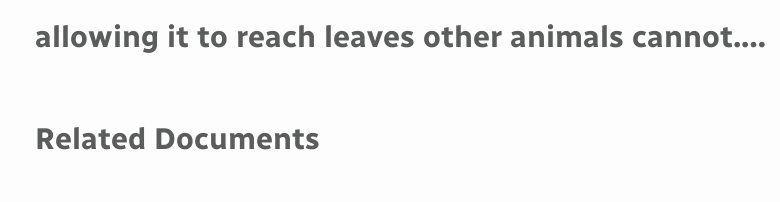allowing it to reach leaves other animals cannot.…

Related Documents